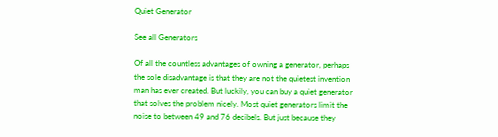Quiet Generator

See all Generators

Of all the countless advantages of owning a generator, perhaps the sole disadvantage is that they are not the quietest invention man has ever created. But luckily, you can buy a quiet generator that solves the problem nicely. Most quiet generators limit the noise to between 49 and 76 decibels. But just because they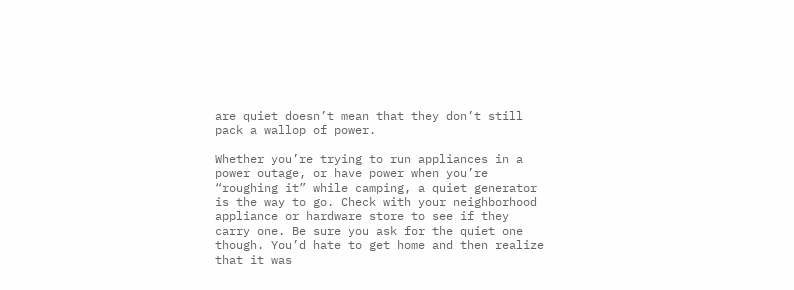are quiet doesn’t mean that they don’t still pack a wallop of power.

Whether you’re trying to run appliances in a power outage, or have power when you’re “roughing it” while camping, a quiet generator is the way to go. Check with your neighborhood appliance or hardware store to see if they carry one. Be sure you ask for the quiet one though. You’d hate to get home and then realize that it was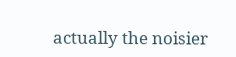actually the noisier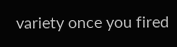variety once you fired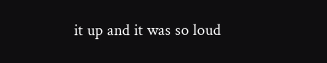it up and it was so loud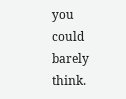you could barely think.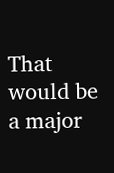That would be a major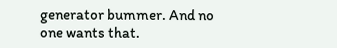generator bummer. And no one wants that.